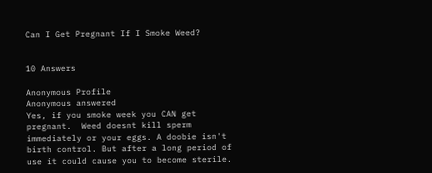Can I Get Pregnant If I Smoke Weed?


10 Answers

Anonymous Profile
Anonymous answered
Yes, if you smoke week you CAN get pregnant.  Weed doesnt kill sperm immediately or your eggs. A doobie isn't birth control. But after a long period of use it could cause you to become sterile.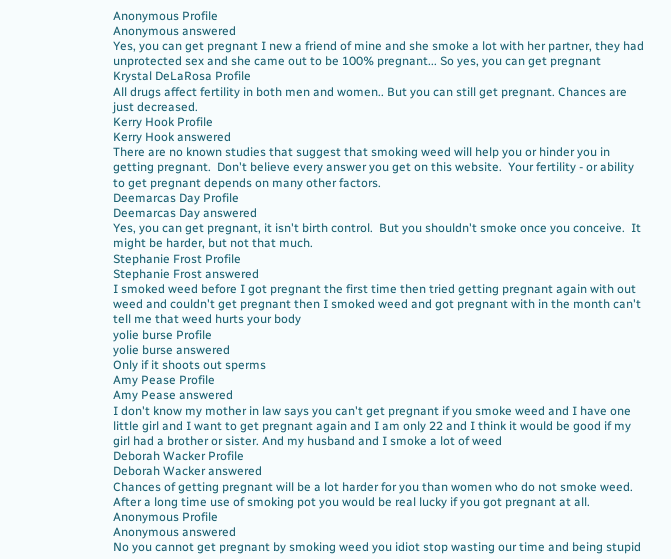Anonymous Profile
Anonymous answered
Yes, you can get pregnant I new a friend of mine and she smoke a lot with her partner, they had unprotected sex and she came out to be 100% pregnant... So yes, you can get pregnant
Krystal DeLaRosa Profile
All drugs affect fertility in both men and women.. But you can still get pregnant. Chances are just decreased.
Kerry Hook Profile
Kerry Hook answered
There are no known studies that suggest that smoking weed will help you or hinder you in getting pregnant.  Don't believe every answer you get on this website.  Your fertility - or ability to get pregnant depends on many other factors.
Deemarcas Day Profile
Deemarcas Day answered
Yes, you can get pregnant, it isn't birth control.  But you shouldn't smoke once you conceive.  It might be harder, but not that much.
Stephanie Frost Profile
Stephanie Frost answered
I smoked weed before I got pregnant the first time then tried getting pregnant again with out weed and couldn't get pregnant then I smoked weed and got pregnant with in the month can't tell me that weed hurts your body
yolie burse Profile
yolie burse answered
Only if it shoots out sperms
Amy Pease Profile
Amy Pease answered
I don't know my mother in law says you can't get pregnant if you smoke weed and I have one little girl and I want to get pregnant again and I am only 22 and I think it would be good if my girl had a brother or sister. And my husband and I smoke a lot of weed
Deborah Wacker Profile
Deborah Wacker answered
Chances of getting pregnant will be a lot harder for you than women who do not smoke weed. After a long time use of smoking pot you would be real lucky if you got pregnant at all.
Anonymous Profile
Anonymous answered
No you cannot get pregnant by smoking weed you idiot stop wasting our time and being stupid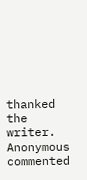thanked the writer.
Anonymous commented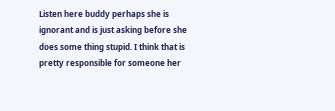Listen here buddy perhaps she is ignorant and is just asking before she does some thing stupid. I think that is pretty responsible for someone her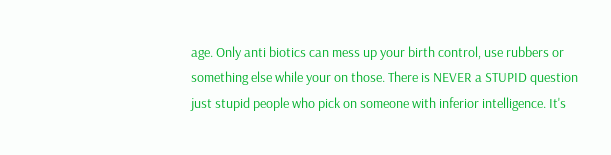age. Only anti biotics can mess up your birth control, use rubbers or something else while your on those. There is NEVER a STUPID question just stupid people who pick on someone with inferior intelligence. It's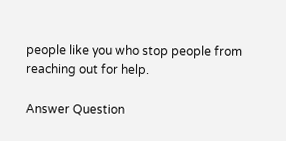people like you who stop people from reaching out for help.

Answer Question